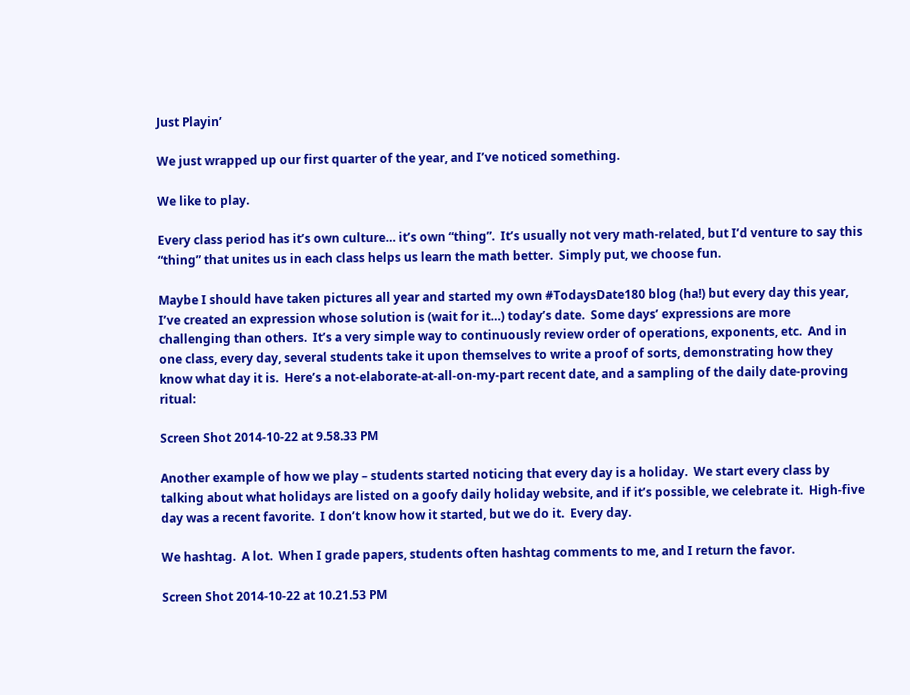Just Playin’

We just wrapped up our first quarter of the year, and I’ve noticed something.

We like to play.

Every class period has it’s own culture… it’s own “thing”.  It’s usually not very math-related, but I’d venture to say this “thing” that unites us in each class helps us learn the math better.  Simply put, we choose fun.

Maybe I should have taken pictures all year and started my own #TodaysDate180 blog (ha!) but every day this year, I’ve created an expression whose solution is (wait for it…) today’s date.  Some days’ expressions are more challenging than others.  It’s a very simple way to continuously review order of operations, exponents, etc.  And in one class, every day, several students take it upon themselves to write a proof of sorts, demonstrating how they know what day it is.  Here’s a not-elaborate-at-all-on-my-part recent date, and a sampling of the daily date-proving ritual:

Screen Shot 2014-10-22 at 9.58.33 PM

Another example of how we play – students started noticing that every day is a holiday.  We start every class by talking about what holidays are listed on a goofy daily holiday website, and if it’s possible, we celebrate it.  High-five day was a recent favorite.  I don’t know how it started, but we do it.  Every day.

We hashtag.  A lot.  When I grade papers, students often hashtag comments to me, and I return the favor.

Screen Shot 2014-10-22 at 10.21.53 PM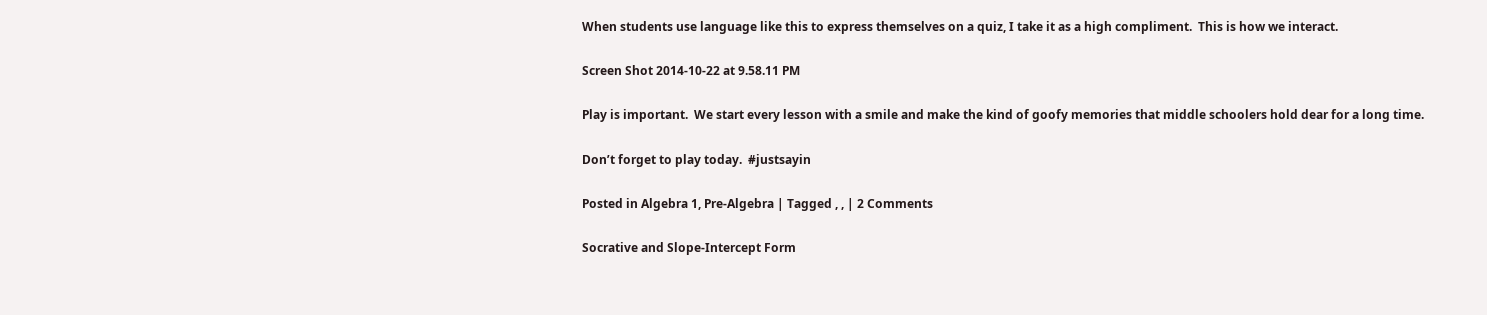When students use language like this to express themselves on a quiz, I take it as a high compliment.  This is how we interact.

Screen Shot 2014-10-22 at 9.58.11 PM

Play is important.  We start every lesson with a smile and make the kind of goofy memories that middle schoolers hold dear for a long time.

Don’t forget to play today.  #justsayin

Posted in Algebra 1, Pre-Algebra | Tagged , , | 2 Comments

Socrative and Slope-Intercept Form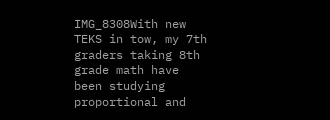IMG_8308With new TEKS in tow, my 7th graders taking 8th grade math have been studying proportional and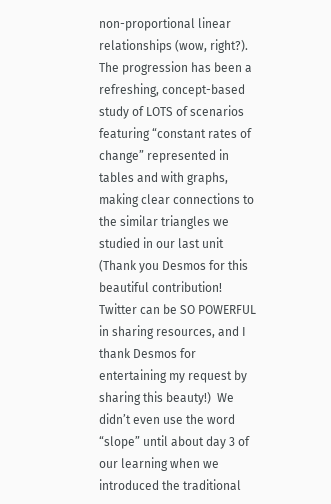non-proportional linear relationships (wow, right?).  The progression has been a refreshing, concept-based study of LOTS of scenarios featuring “constant rates of change” represented in tables and with graphs, making clear connections to the similar triangles we studied in our last unit (Thank you Desmos for this beautiful contribution!  Twitter can be SO POWERFUL in sharing resources, and I thank Desmos for entertaining my request by sharing this beauty!)  We didn’t even use the word “slope” until about day 3 of our learning when we introduced the traditional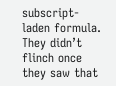subscript-laden formula.  They didn’t flinch once they saw that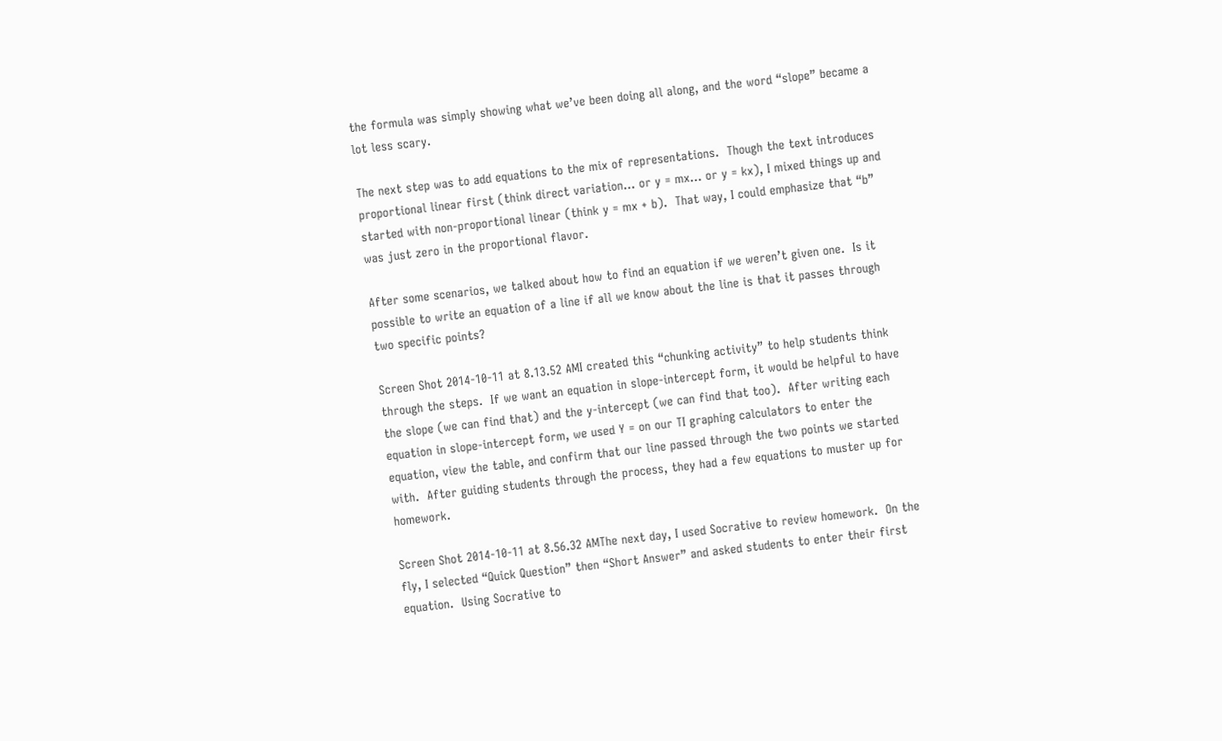the formula was simply showing what we’ve been doing all along, and the word “slope” became a lot less scary.

The next step was to add equations to the mix of representations.  Though the text introduces proportional linear first (think direct variation… or y = mx… or y = kx), I mixed things up and started with non-proportional linear (think y = mx + b).  That way, I could emphasize that “b” was just zero in the proportional flavor.

After some scenarios, we talked about how to find an equation if we weren’t given one.  Is it possible to write an equation of a line if all we know about the line is that it passes through two specific points?

Screen Shot 2014-10-11 at 8.13.52 AMI created this “chunking activity” to help students think through the steps.  If we want an equation in slope-intercept form, it would be helpful to have the slope (we can find that) and the y-intercept (we can find that too).  After writing each equation in slope-intercept form, we used Y = on our TI graphing calculators to enter the equation, view the table, and confirm that our line passed through the two points we started with.  After guiding students through the process, they had a few equations to muster up for homework.

Screen Shot 2014-10-11 at 8.56.32 AMThe next day, I used Socrative to review homework.  On the fly, I selected “Quick Question” then “Short Answer” and asked students to enter their first equation.  Using Socrative to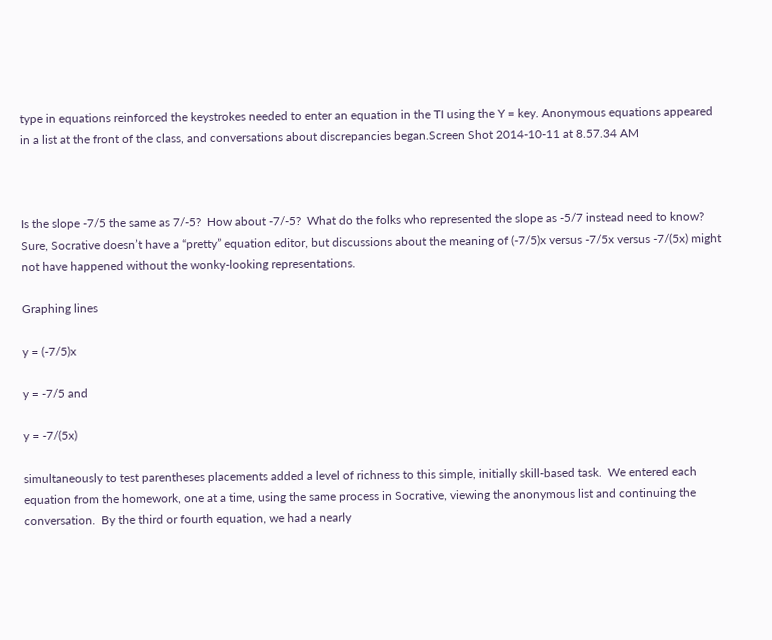type in equations reinforced the keystrokes needed to enter an equation in the TI using the Y = key. Anonymous equations appeared in a list at the front of the class, and conversations about discrepancies began.Screen Shot 2014-10-11 at 8.57.34 AM



Is the slope -7/5 the same as 7/-5?  How about -7/-5?  What do the folks who represented the slope as -5/7 instead need to know?  Sure, Socrative doesn’t have a “pretty” equation editor, but discussions about the meaning of (-7/5)x versus -7/5x versus -7/(5x) might not have happened without the wonky-looking representations.

Graphing lines

y = (-7/5)x

y = -7/5 and

y = -7/(5x)

simultaneously to test parentheses placements added a level of richness to this simple, initially skill-based task.  We entered each equation from the homework, one at a time, using the same process in Socrative, viewing the anonymous list and continuing the conversation.  By the third or fourth equation, we had a nearly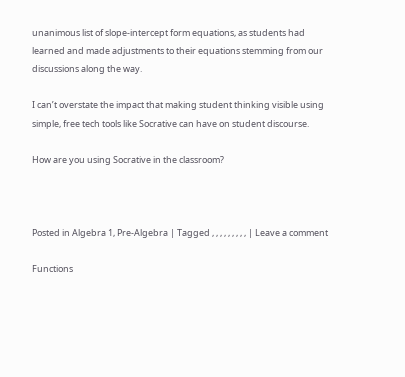unanimous list of slope-intercept form equations, as students had learned and made adjustments to their equations stemming from our discussions along the way.

I can’t overstate the impact that making student thinking visible using simple, free tech tools like Socrative can have on student discourse.

How are you using Socrative in the classroom?



Posted in Algebra 1, Pre-Algebra | Tagged , , , , , , , , , | Leave a comment

Functions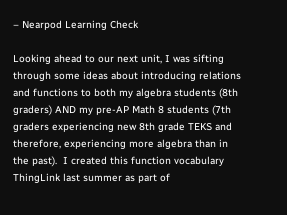– Nearpod Learning Check

Looking ahead to our next unit, I was sifting through some ideas about introducing relations and functions to both my algebra students (8th graders) AND my pre-AP Math 8 students (7th graders experiencing new 8th grade TEKS and therefore, experiencing more algebra than in the past).  I created this function vocabulary ThingLink last summer as part of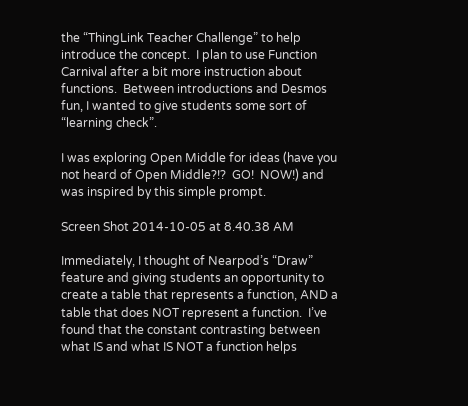the “ThingLink Teacher Challenge” to help introduce the concept.  I plan to use Function Carnival after a bit more instruction about functions.  Between introductions and Desmos fun, I wanted to give students some sort of “learning check”.

I was exploring Open Middle for ideas (have you not heard of Open Middle?!?  GO!  NOW!) and was inspired by this simple prompt.

Screen Shot 2014-10-05 at 8.40.38 AM

Immediately, I thought of Nearpod’s “Draw” feature and giving students an opportunity to create a table that represents a function, AND a table that does NOT represent a function.  I’ve found that the constant contrasting between what IS and what IS NOT a function helps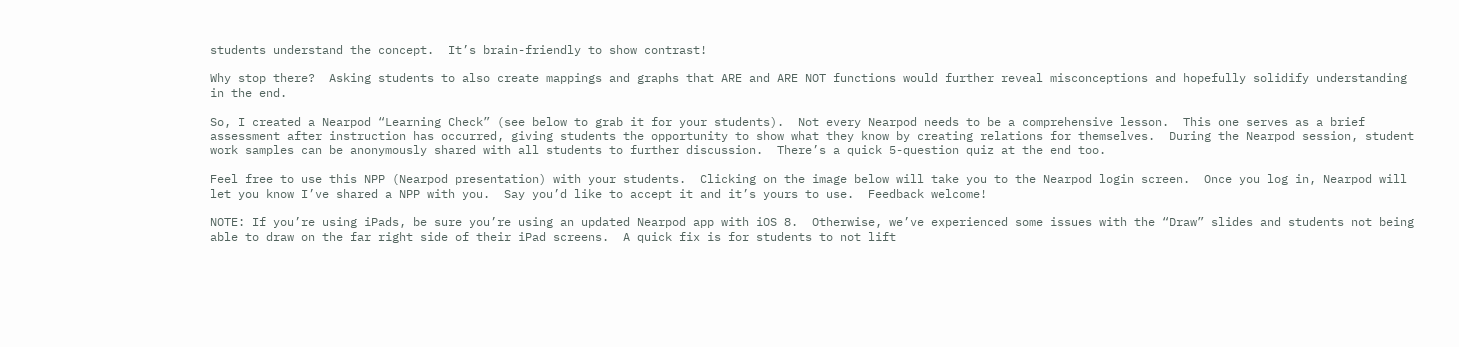students understand the concept.  It’s brain-friendly to show contrast!

Why stop there?  Asking students to also create mappings and graphs that ARE and ARE NOT functions would further reveal misconceptions and hopefully solidify understanding in the end.

So, I created a Nearpod “Learning Check” (see below to grab it for your students).  Not every Nearpod needs to be a comprehensive lesson.  This one serves as a brief assessment after instruction has occurred, giving students the opportunity to show what they know by creating relations for themselves.  During the Nearpod session, student work samples can be anonymously shared with all students to further discussion.  There’s a quick 5-question quiz at the end too.

Feel free to use this NPP (Nearpod presentation) with your students.  Clicking on the image below will take you to the Nearpod login screen.  Once you log in, Nearpod will let you know I’ve shared a NPP with you.  Say you’d like to accept it and it’s yours to use.  Feedback welcome!

NOTE: If you’re using iPads, be sure you’re using an updated Nearpod app with iOS 8.  Otherwise, we’ve experienced some issues with the “Draw” slides and students not being able to draw on the far right side of their iPad screens.  A quick fix is for students to not lift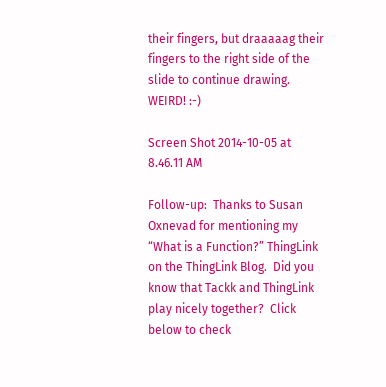their fingers, but draaaaag their fingers to the right side of the slide to continue drawing.  WEIRD! :-)

Screen Shot 2014-10-05 at 8.46.11 AM

Follow-up:  Thanks to Susan Oxnevad for mentioning my “What is a Function?” ThingLink on the ThingLink Blog.  Did you know that Tackk and ThingLink play nicely together?  Click below to check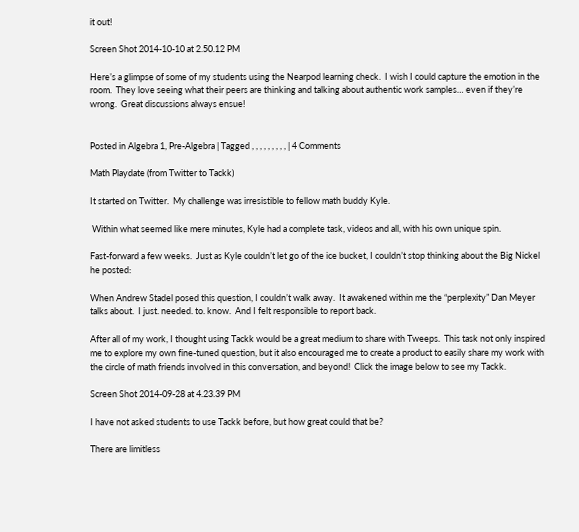it out!

Screen Shot 2014-10-10 at 2.50.12 PM

Here’s a glimpse of some of my students using the Nearpod learning check.  I wish I could capture the emotion in the room.  They love seeing what their peers are thinking and talking about authentic work samples… even if they’re wrong.  Great discussions always ensue!


Posted in Algebra 1, Pre-Algebra | Tagged , , , , , , , , , | 4 Comments

Math Playdate (from Twitter to Tackk)

It started on Twitter.  My challenge was irresistible to fellow math buddy Kyle.

 Within what seemed like mere minutes, Kyle had a complete task, videos and all, with his own unique spin.

Fast-forward a few weeks.  Just as Kyle couldn’t let go of the ice bucket, I couldn’t stop thinking about the Big Nickel he posted:

When Andrew Stadel posed this question, I couldn’t walk away.  It awakened within me the “perplexity” Dan Meyer talks about.  I just. needed. to. know.  And I felt responsible to report back.

After all of my work, I thought using Tackk would be a great medium to share with Tweeps.  This task not only inspired me to explore my own fine-tuned question, but it also encouraged me to create a product to easily share my work with the circle of math friends involved in this conversation, and beyond!  Click the image below to see my Tackk.

Screen Shot 2014-09-28 at 4.23.39 PM

I have not asked students to use Tackk before, but how great could that be?

There are limitless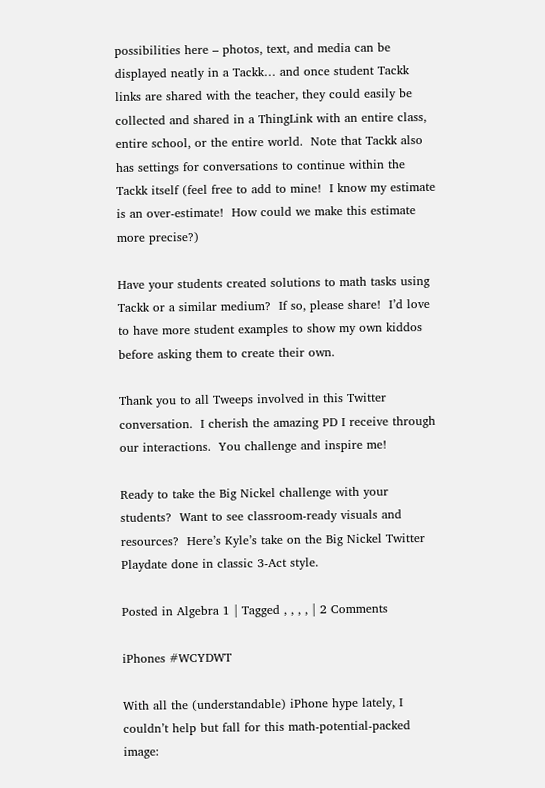possibilities here – photos, text, and media can be displayed neatly in a Tackk… and once student Tackk links are shared with the teacher, they could easily be collected and shared in a ThingLink with an entire class, entire school, or the entire world.  Note that Tackk also has settings for conversations to continue within the Tackk itself (feel free to add to mine!  I know my estimate is an over-estimate!  How could we make this estimate more precise?)

Have your students created solutions to math tasks using Tackk or a similar medium?  If so, please share!  I’d love to have more student examples to show my own kiddos before asking them to create their own.

Thank you to all Tweeps involved in this Twitter conversation.  I cherish the amazing PD I receive through our interactions.  You challenge and inspire me!

Ready to take the Big Nickel challenge with your students?  Want to see classroom-ready visuals and resources?  Here’s Kyle’s take on the Big Nickel Twitter Playdate done in classic 3-Act style.

Posted in Algebra 1 | Tagged , , , , | 2 Comments

iPhones #WCYDWT

With all the (understandable) iPhone hype lately, I couldn’t help but fall for this math-potential-packed image: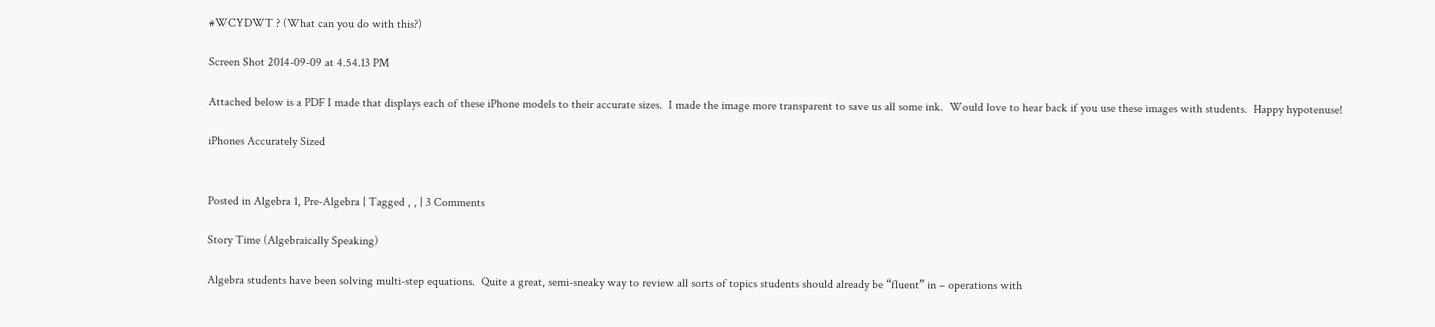#WCYDWT ? (What can you do with this?)

Screen Shot 2014-09-09 at 4.54.13 PM

Attached below is a PDF I made that displays each of these iPhone models to their accurate sizes.  I made the image more transparent to save us all some ink.  Would love to hear back if you use these images with students.  Happy hypotenuse!

iPhones Accurately Sized


Posted in Algebra 1, Pre-Algebra | Tagged , , | 3 Comments

Story Time (Algebraically Speaking)

Algebra students have been solving multi-step equations.  Quite a great, semi-sneaky way to review all sorts of topics students should already be “fluent” in – operations with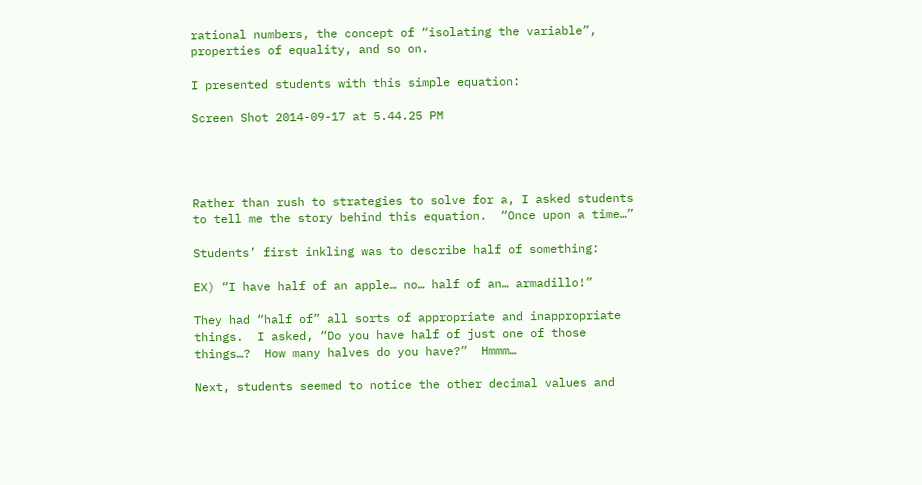rational numbers, the concept of “isolating the variable”, properties of equality, and so on.

I presented students with this simple equation:

Screen Shot 2014-09-17 at 5.44.25 PM




Rather than rush to strategies to solve for a, I asked students to tell me the story behind this equation.  “Once upon a time…”

Students’ first inkling was to describe half of something:

EX) “I have half of an apple… no… half of an… armadillo!”

They had “half of” all sorts of appropriate and inappropriate things.  I asked, “Do you have half of just one of those things…?  How many halves do you have?”  Hmmm…

Next, students seemed to notice the other decimal values and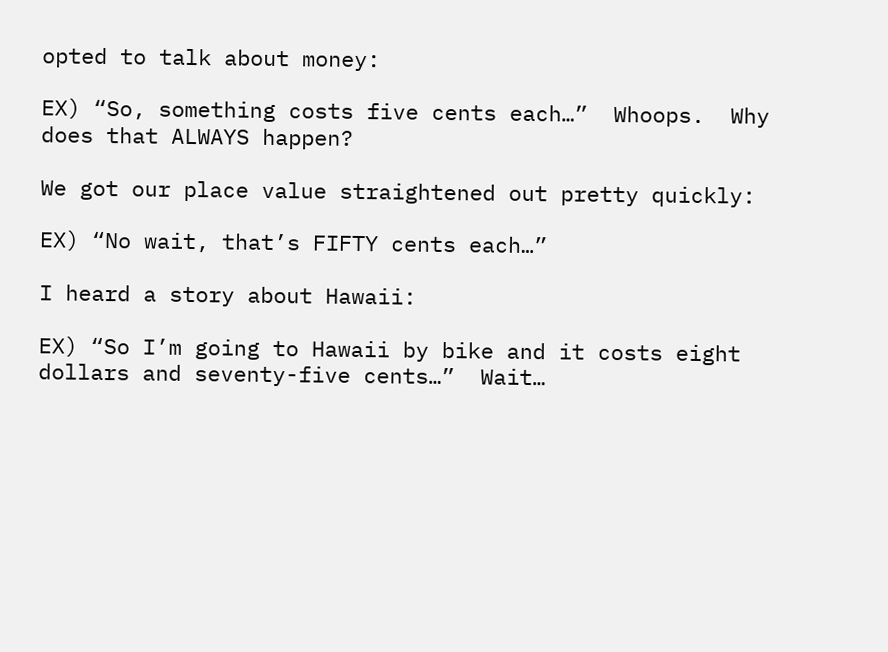opted to talk about money:

EX) “So, something costs five cents each…”  Whoops.  Why does that ALWAYS happen?

We got our place value straightened out pretty quickly:

EX) “No wait, that’s FIFTY cents each…”

I heard a story about Hawaii:

EX) “So I’m going to Hawaii by bike and it costs eight dollars and seventy-five cents…”  Wait…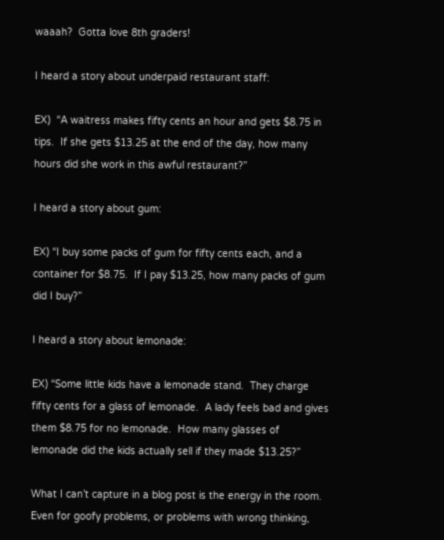waaah?  Gotta love 8th graders!

I heard a story about underpaid restaurant staff:

EX)  “A waitress makes fifty cents an hour and gets $8.75 in tips.  If she gets $13.25 at the end of the day, how many hours did she work in this awful restaurant?”

I heard a story about gum:

EX) “I buy some packs of gum for fifty cents each, and a container for $8.75.  If I pay $13.25, how many packs of gum did I buy?”

I heard a story about lemonade:

EX) “Some little kids have a lemonade stand.  They charge fifty cents for a glass of lemonade.  A lady feels bad and gives them $8.75 for no lemonade.  How many glasses of lemonade did the kids actually sell if they made $13.25?”

What I can’t capture in a blog post is the energy in the room.  Even for goofy problems, or problems with wrong thinking,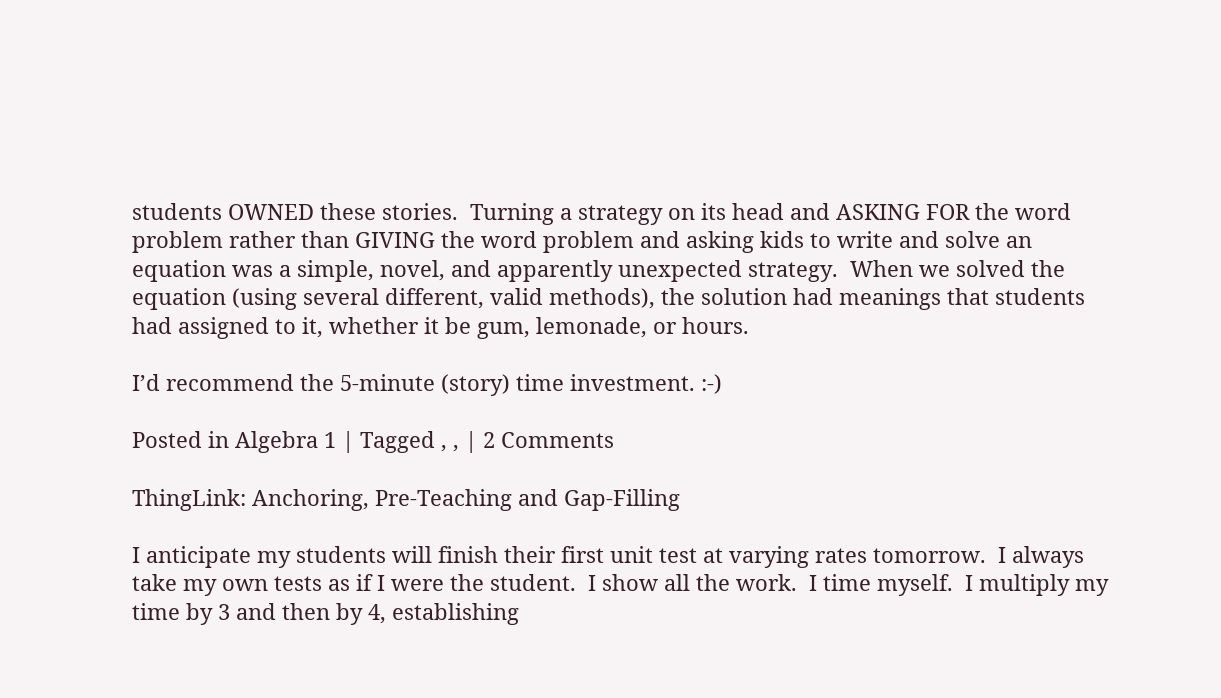students OWNED these stories.  Turning a strategy on its head and ASKING FOR the word problem rather than GIVING the word problem and asking kids to write and solve an equation was a simple, novel, and apparently unexpected strategy.  When we solved the equation (using several different, valid methods), the solution had meanings that students had assigned to it, whether it be gum, lemonade, or hours.

I’d recommend the 5-minute (story) time investment. :-)

Posted in Algebra 1 | Tagged , , | 2 Comments

ThingLink: Anchoring, Pre-Teaching and Gap-Filling

I anticipate my students will finish their first unit test at varying rates tomorrow.  I always take my own tests as if I were the student.  I show all the work.  I time myself.  I multiply my time by 3 and then by 4, establishing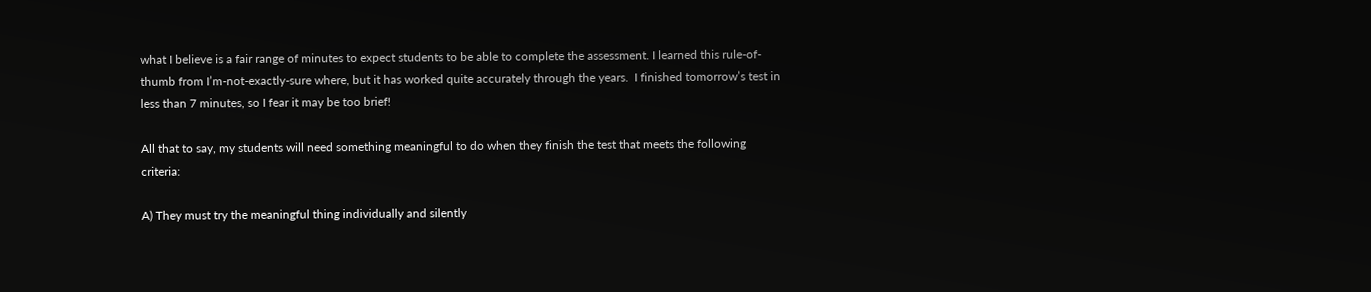what I believe is a fair range of minutes to expect students to be able to complete the assessment. I learned this rule-of-thumb from I’m-not-exactly-sure where, but it has worked quite accurately through the years.  I finished tomorrow’s test in less than 7 minutes, so I fear it may be too brief!

All that to say, my students will need something meaningful to do when they finish the test that meets the following criteria:

A) They must try the meaningful thing individually and silently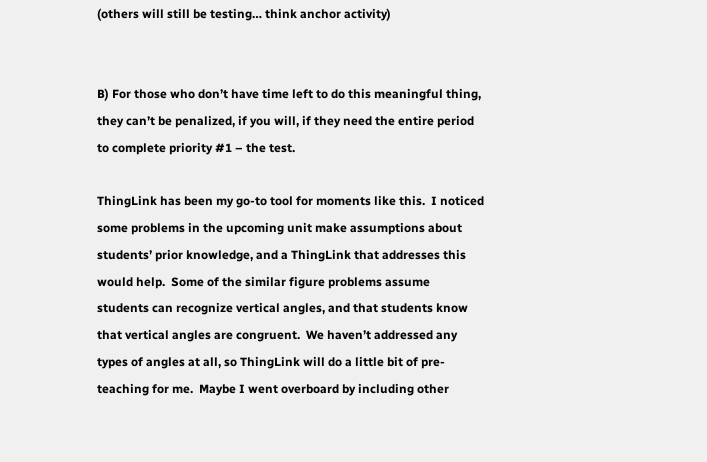(others will still be testing… think anchor activity)


B) For those who don’t have time left to do this meaningful thing, they can’t be penalized, if you will, if they need the entire period to complete priority #1 – the test.

ThingLink has been my go-to tool for moments like this.  I noticed some problems in the upcoming unit make assumptions about students’ prior knowledge, and a ThingLink that addresses this would help.  Some of the similar figure problems assume students can recognize vertical angles, and that students know that vertical angles are congruent.  We haven’t addressed any types of angles at all, so ThingLink will do a little bit of pre-teaching for me.  Maybe I went overboard by including other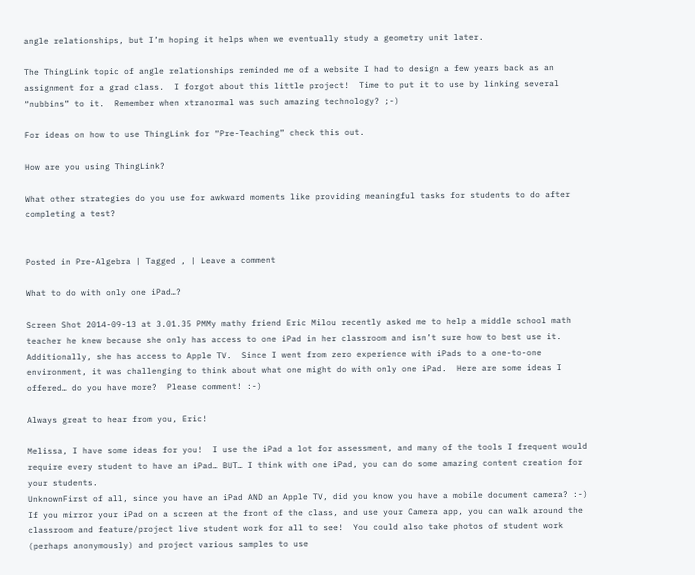angle relationships, but I’m hoping it helps when we eventually study a geometry unit later.

The ThingLink topic of angle relationships reminded me of a website I had to design a few years back as an assignment for a grad class.  I forgot about this little project!  Time to put it to use by linking several “nubbins” to it.  Remember when xtranormal was such amazing technology? ;-)

For ideas on how to use ThingLink for “Pre-Teaching” check this out.

How are you using ThingLink?

What other strategies do you use for awkward moments like providing meaningful tasks for students to do after completing a test?


Posted in Pre-Algebra | Tagged , | Leave a comment

What to do with only one iPad…?

Screen Shot 2014-09-13 at 3.01.35 PMMy mathy friend Eric Milou recently asked me to help a middle school math teacher he knew because she only has access to one iPad in her classroom and isn’t sure how to best use it.  Additionally, she has access to Apple TV.  Since I went from zero experience with iPads to a one-to-one environment, it was challenging to think about what one might do with only one iPad.  Here are some ideas I offered… do you have more?  Please comment! :-)

Always great to hear from you, Eric!

Melissa, I have some ideas for you!  I use the iPad a lot for assessment, and many of the tools I frequent would require every student to have an iPad… BUT… I think with one iPad, you can do some amazing content creation for your students.
UnknownFirst of all, since you have an iPad AND an Apple TV, did you know you have a mobile document camera? :-)  If you mirror your iPad on a screen at the front of the class, and use your Camera app, you can walk around the classroom and feature/project live student work for all to see!  You could also take photos of student work (perhaps anonymously) and project various samples to use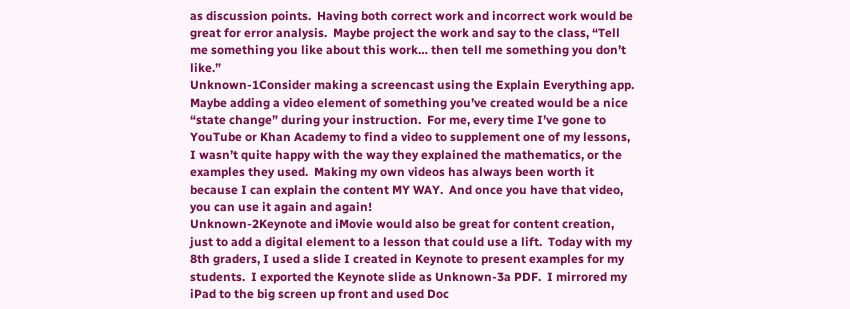as discussion points.  Having both correct work and incorrect work would be great for error analysis.  Maybe project the work and say to the class, “Tell me something you like about this work… then tell me something you don’t like.”
Unknown-1Consider making a screencast using the Explain Everything app.  Maybe adding a video element of something you’ve created would be a nice “state change” during your instruction.  For me, every time I’ve gone to YouTube or Khan Academy to find a video to supplement one of my lessons, I wasn’t quite happy with the way they explained the mathematics, or the examples they used.  Making my own videos has always been worth it because I can explain the content MY WAY.  And once you have that video, you can use it again and again!
Unknown-2Keynote and iMovie would also be great for content creation, just to add a digital element to a lesson that could use a lift.  Today with my 8th graders, I used a slide I created in Keynote to present examples for my students.  I exported the Keynote slide as Unknown-3a PDF.  I mirrored my iPad to the big screen up front and used Doc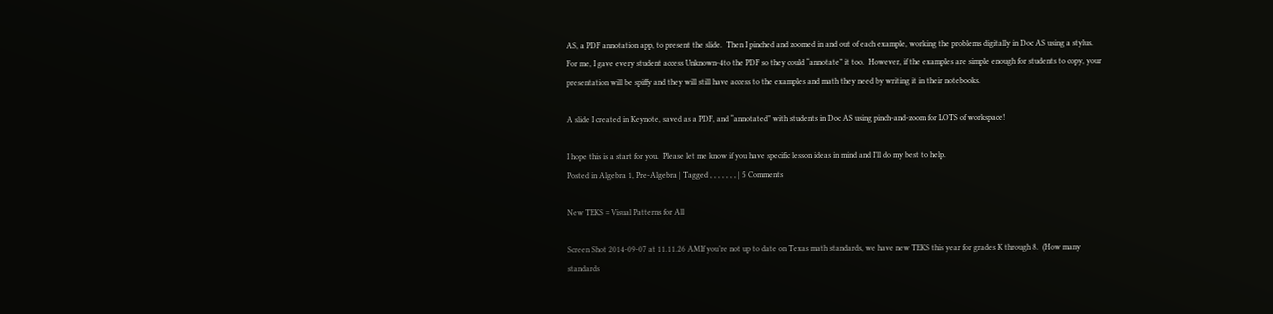AS, a PDF annotation app, to present the slide.  Then I pinched and zoomed in and out of each example, working the problems digitally in Doc AS using a stylus.  For me, I gave every student access Unknown-4to the PDF so they could “annotate” it too.  However, if the examples are simple enough for students to copy, your presentation will be spiffy and they will still have access to the examples and math they need by writing it in their notebooks.

A slide I created in Keynote, saved as a PDF, and “annotated” with students in Doc AS using pinch-and-zoom for LOTS of workspace!

I hope this is a start for you.  Please let me know if you have specific lesson ideas in mind and I’ll do my best to help.
Posted in Algebra 1, Pre-Algebra | Tagged , , , , , , , | 5 Comments

New TEKS = Visual Patterns for All

Screen Shot 2014-09-07 at 11.11.26 AMIf you’re not up to date on Texas math standards, we have new TEKS this year for grades K through 8.  (How many standards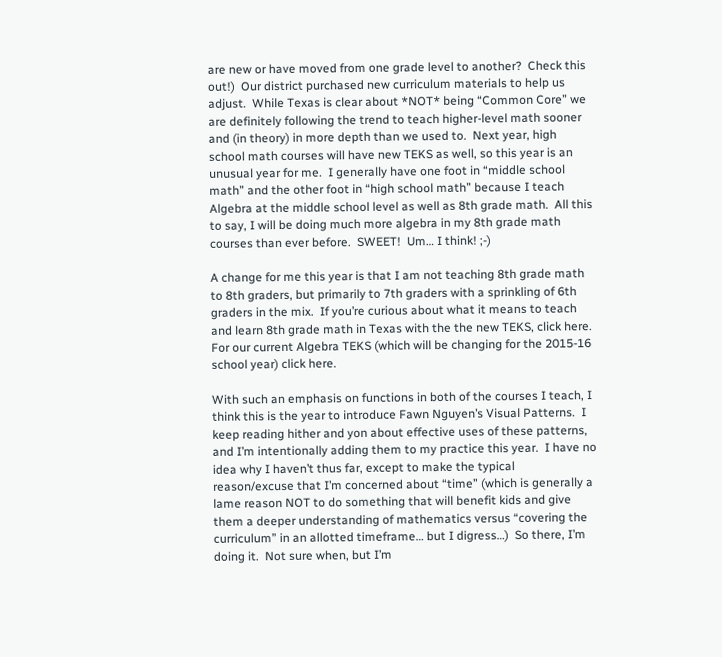are new or have moved from one grade level to another?  Check this out!)  Our district purchased new curriculum materials to help us adjust.  While Texas is clear about *NOT* being “Common Core” we are definitely following the trend to teach higher-level math sooner and (in theory) in more depth than we used to.  Next year, high school math courses will have new TEKS as well, so this year is an unusual year for me.  I generally have one foot in “middle school math” and the other foot in “high school math” because I teach Algebra at the middle school level as well as 8th grade math.  All this to say, I will be doing much more algebra in my 8th grade math courses than ever before.  SWEET!  Um… I think! ;-)

A change for me this year is that I am not teaching 8th grade math to 8th graders, but primarily to 7th graders with a sprinkling of 6th graders in the mix.  If you’re curious about what it means to teach and learn 8th grade math in Texas with the the new TEKS, click here.  For our current Algebra TEKS (which will be changing for the 2015-16 school year) click here.

With such an emphasis on functions in both of the courses I teach, I think this is the year to introduce Fawn Nguyen’s Visual Patterns.  I keep reading hither and yon about effective uses of these patterns, and I’m intentionally adding them to my practice this year.  I have no idea why I haven’t thus far, except to make the typical reason/excuse that I’m concerned about “time” (which is generally a lame reason NOT to do something that will benefit kids and give them a deeper understanding of mathematics versus “covering the curriculum” in an allotted timeframe… but I digress…)  So there, I’m doing it.  Not sure when, but I’m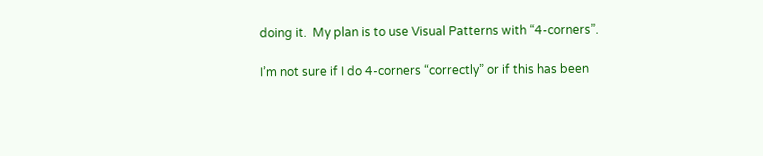doing it.  My plan is to use Visual Patterns with “4-corners”.

I’m not sure if I do 4-corners “correctly” or if this has been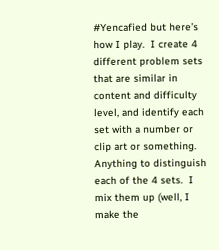#Yencafied but here’s how I play.  I create 4 different problem sets that are similar in content and difficulty level, and identify each set with a number or clip art or something.  Anything to distinguish each of the 4 sets.  I mix them up (well, I make the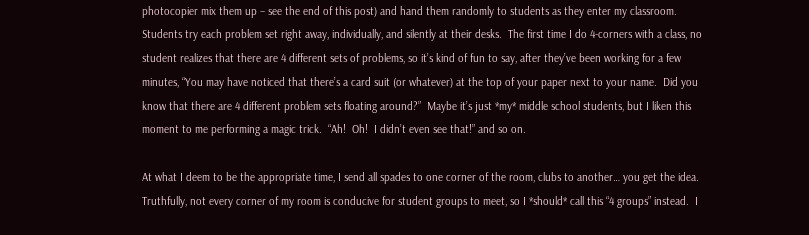photocopier mix them up – see the end of this post) and hand them randomly to students as they enter my classroom.  Students try each problem set right away, individually, and silently at their desks.  The first time I do 4-corners with a class, no student realizes that there are 4 different sets of problems, so it’s kind of fun to say, after they’ve been working for a few minutes, “You may have noticed that there’s a card suit (or whatever) at the top of your paper next to your name.  Did you know that there are 4 different problem sets floating around?”  Maybe it’s just *my* middle school students, but I liken this moment to me performing a magic trick.  “Ah!  Oh!  I didn’t even see that!” and so on.

At what I deem to be the appropriate time, I send all spades to one corner of the room, clubs to another… you get the idea.  Truthfully, not every corner of my room is conducive for student groups to meet, so I *should* call this “4 groups” instead.  I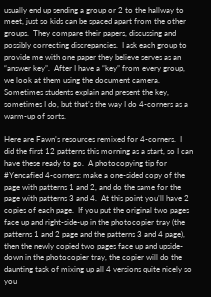usually end up sending a group or 2 to the hallway to meet, just so kids can be spaced apart from the other groups.  They compare their papers, discussing and possibly correcting discrepancies.  I ask each group to provide me with one paper they believe serves as an “answer key”.  After I have a “key” from every group, we look at them using the document camera.  Sometimes students explain and present the key, sometimes I do, but that’s the way I do 4-corners as a warm-up of sorts.

Here are Fawn’s resources remixed for 4-corners.  I did the first 12 patterns this morning as a start, so I can have these ready to go.  A photocopying tip for #Yencafied 4-corners: make a one-sided copy of the page with patterns 1 and 2, and do the same for the page with patterns 3 and 4.  At this point you’ll have 2 copies of each page.  If you put the original two pages face up and right-side-up in the photocopier tray (the patterns 1 and 2 page and the patterns 3 and 4 page), then the newly copied two pages face up and upside-down in the photocopier tray, the copier will do the daunting task of mixing up all 4 versions quite nicely so you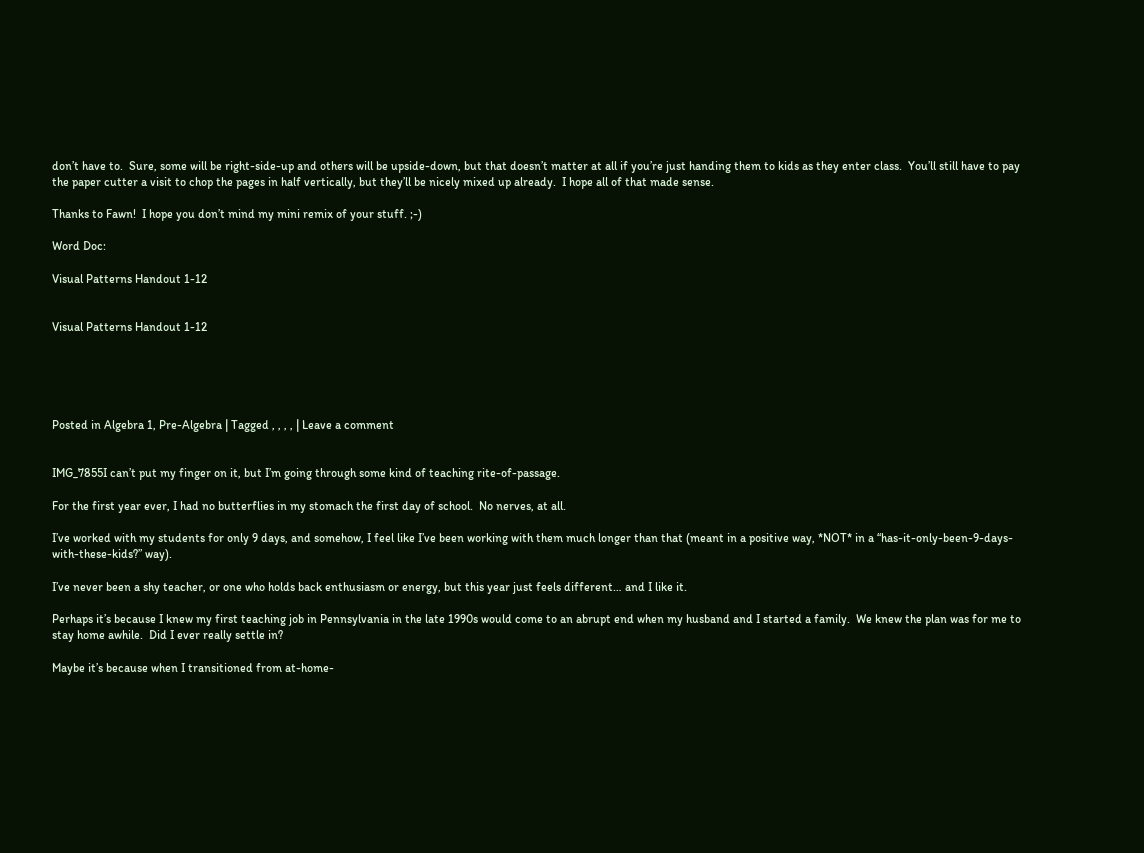don’t have to.  Sure, some will be right-side-up and others will be upside-down, but that doesn’t matter at all if you’re just handing them to kids as they enter class.  You’ll still have to pay the paper cutter a visit to chop the pages in half vertically, but they’ll be nicely mixed up already.  I hope all of that made sense.

Thanks to Fawn!  I hope you don’t mind my mini remix of your stuff. ;-)

Word Doc:

Visual Patterns Handout 1-12


Visual Patterns Handout 1-12





Posted in Algebra 1, Pre-Algebra | Tagged , , , , | Leave a comment


IMG_7855I can’t put my finger on it, but I’m going through some kind of teaching rite-of-passage.

For the first year ever, I had no butterflies in my stomach the first day of school.  No nerves, at all.

I’ve worked with my students for only 9 days, and somehow, I feel like I’ve been working with them much longer than that (meant in a positive way, *NOT* in a “has-it-only-been-9-days-with-these-kids?” way).

I’ve never been a shy teacher, or one who holds back enthusiasm or energy, but this year just feels different… and I like it.

Perhaps it’s because I knew my first teaching job in Pennsylvania in the late 1990s would come to an abrupt end when my husband and I started a family.  We knew the plan was for me to stay home awhile.  Did I ever really settle in?

Maybe it’s because when I transitioned from at-home-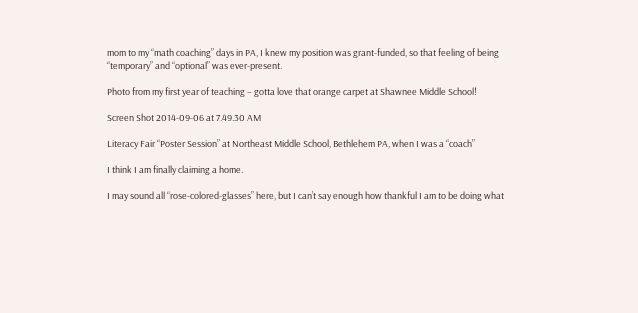mom to my “math coaching” days in PA, I knew my position was grant-funded, so that feeling of being “temporary” and “optional” was ever-present.

Photo from my first year of teaching – gotta love that orange carpet at Shawnee Middle School!

Screen Shot 2014-09-06 at 7.49.30 AM

Literacy Fair “Poster Session” at Northeast Middle School, Bethlehem PA, when I was a “coach”

I think I am finally claiming a home.

I may sound all “rose-colored-glasses” here, but I can’t say enough how thankful I am to be doing what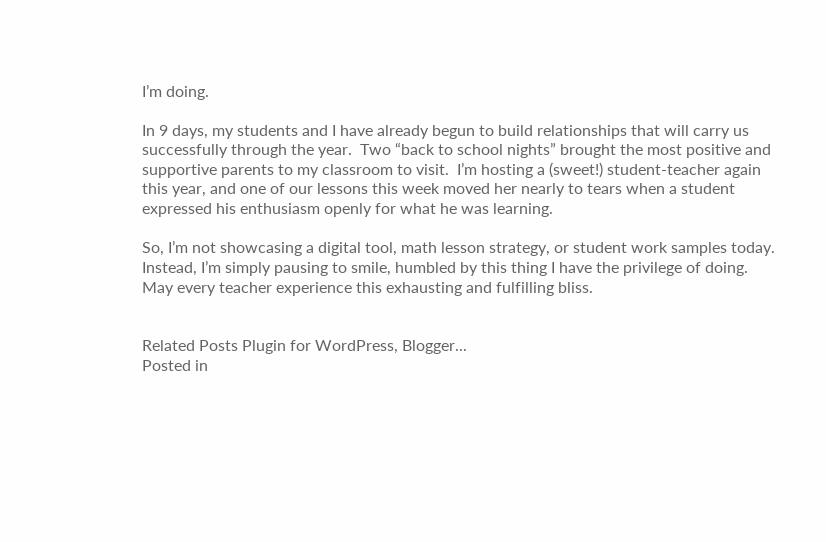I’m doing.

In 9 days, my students and I have already begun to build relationships that will carry us successfully through the year.  Two “back to school nights” brought the most positive and supportive parents to my classroom to visit.  I’m hosting a (sweet!) student-teacher again this year, and one of our lessons this week moved her nearly to tears when a student expressed his enthusiasm openly for what he was learning.

So, I’m not showcasing a digital tool, math lesson strategy, or student work samples today.  Instead, I’m simply pausing to smile, humbled by this thing I have the privilege of doing.  May every teacher experience this exhausting and fulfilling bliss.


Related Posts Plugin for WordPress, Blogger...
Posted in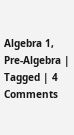Algebra 1, Pre-Algebra | Tagged | 4 Comments